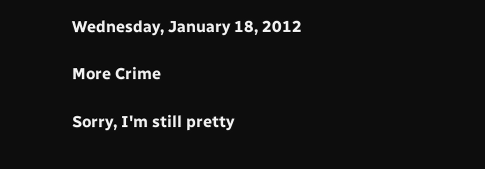Wednesday, January 18, 2012

More Crime

Sorry, I'm still pretty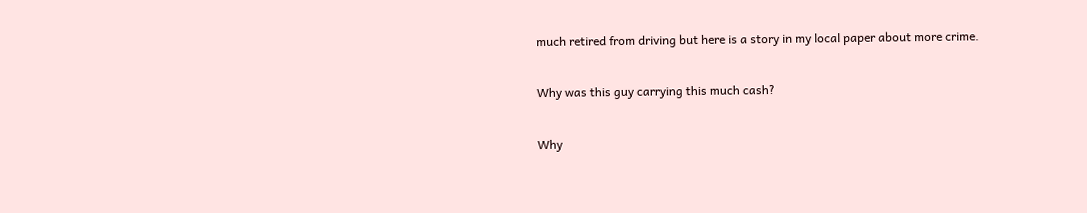much retired from driving but here is a story in my local paper about more crime.

Why was this guy carrying this much cash?

Why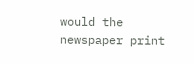would the newspaper print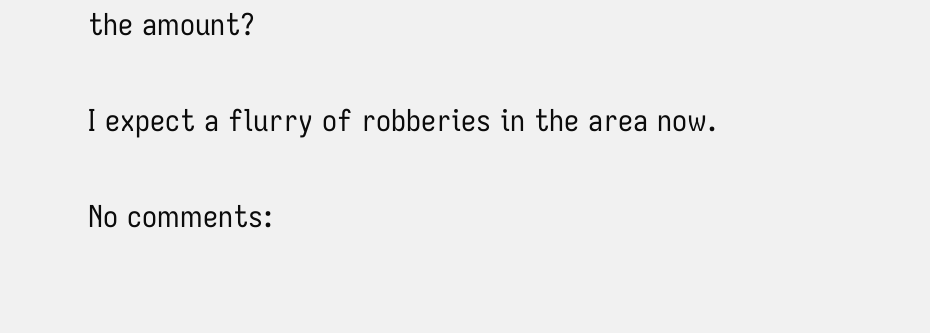the amount?

I expect a flurry of robberies in the area now.

No comments: